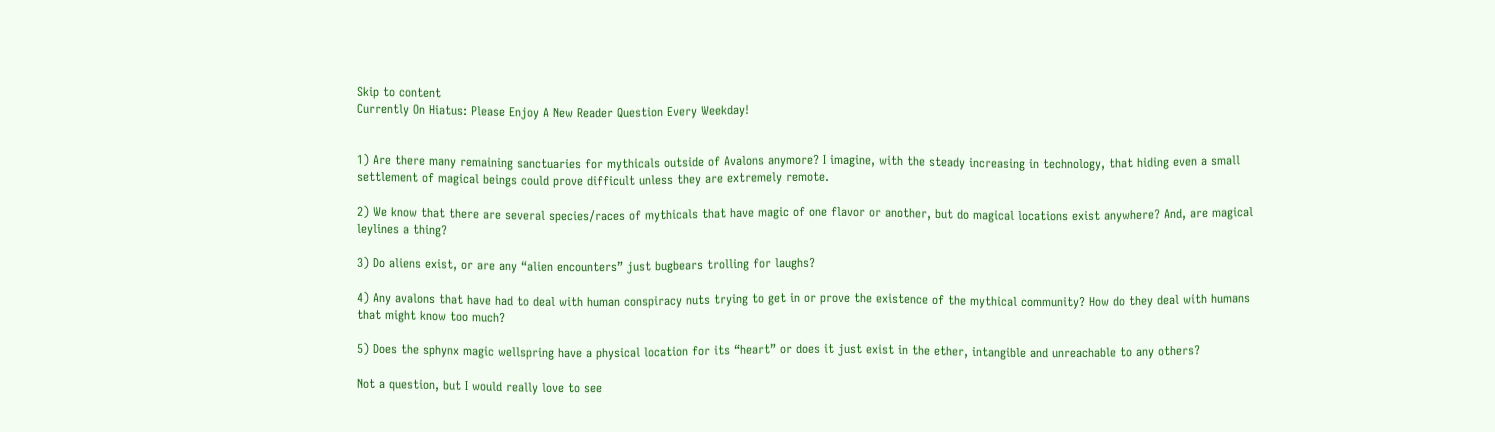Skip to content
Currently On Hiatus: Please Enjoy A New Reader Question Every Weekday!


1) Are there many remaining sanctuaries for mythicals outside of Avalons anymore? I imagine, with the steady increasing in technology, that hiding even a small settlement of magical beings could prove difficult unless they are extremely remote.

2) We know that there are several species/races of mythicals that have magic of one flavor or another, but do magical locations exist anywhere? And, are magical leylines a thing?

3) Do aliens exist, or are any “alien encounters” just bugbears trolling for laughs?

4) Any avalons that have had to deal with human conspiracy nuts trying to get in or prove the existence of the mythical community? How do they deal with humans that might know too much?

5) Does the sphynx magic wellspring have a physical location for its “heart” or does it just exist in the ether, intangible and unreachable to any others?

Not a question, but I would really love to see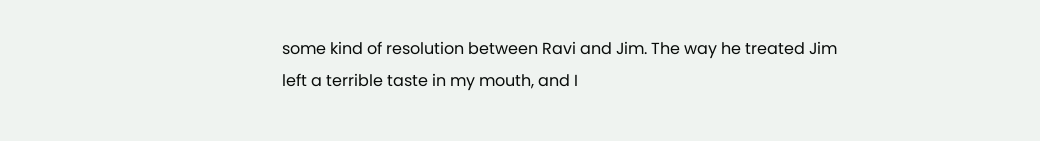some kind of resolution between Ravi and Jim. The way he treated Jim left a terrible taste in my mouth, and I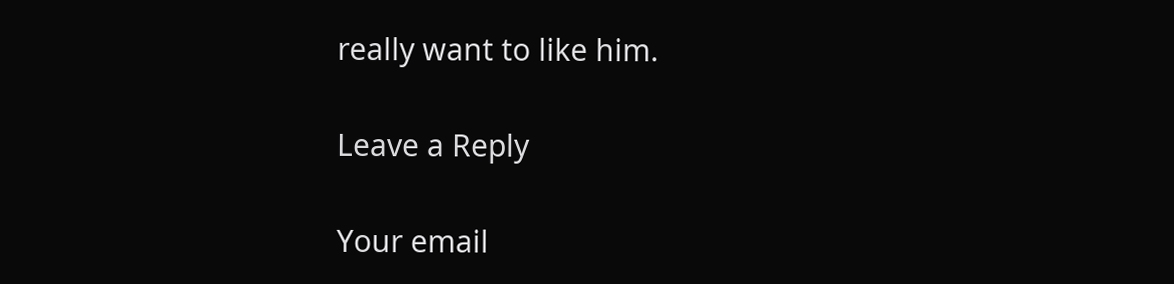really want to like him.

Leave a Reply

Your email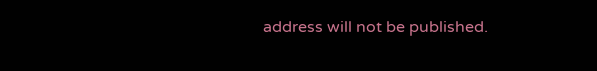address will not be published.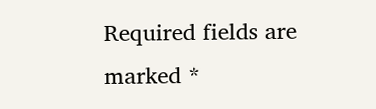Required fields are marked *